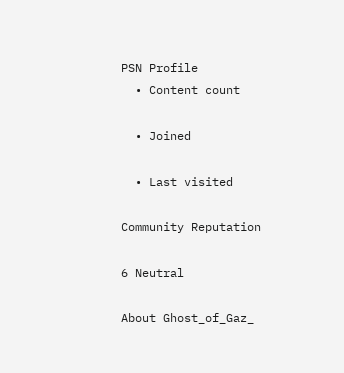PSN Profile
  • Content count

  • Joined

  • Last visited

Community Reputation

6 Neutral

About Ghost_of_Gaz_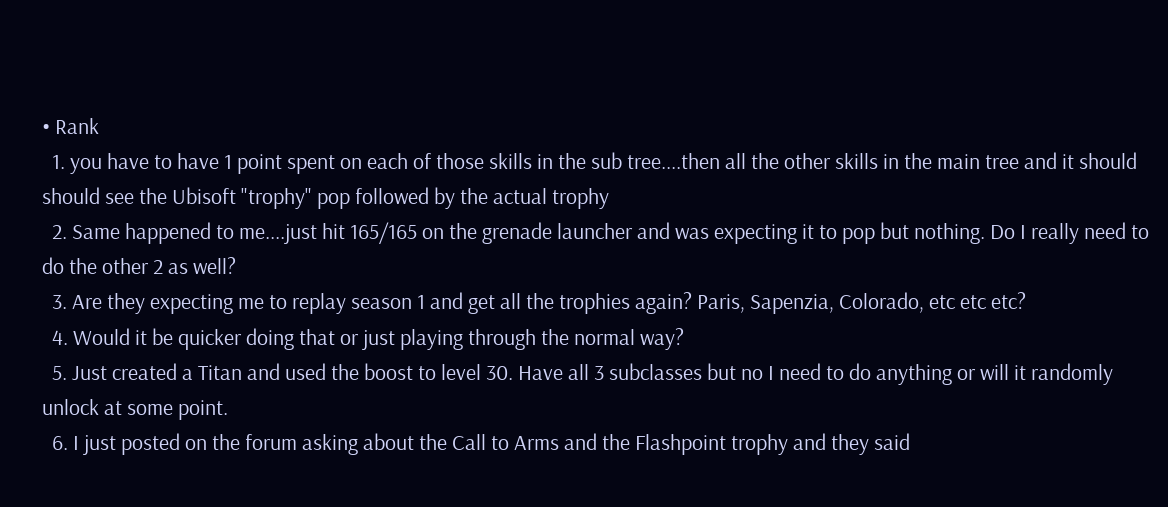• Rank
  1. you have to have 1 point spent on each of those skills in the sub tree....then all the other skills in the main tree and it should should see the Ubisoft "trophy" pop followed by the actual trophy
  2. Same happened to me....just hit 165/165 on the grenade launcher and was expecting it to pop but nothing. Do I really need to do the other 2 as well?
  3. Are they expecting me to replay season 1 and get all the trophies again? Paris, Sapenzia, Colorado, etc etc etc?
  4. Would it be quicker doing that or just playing through the normal way?
  5. Just created a Titan and used the boost to level 30. Have all 3 subclasses but no I need to do anything or will it randomly unlock at some point.
  6. I just posted on the forum asking about the Call to Arms and the Flashpoint trophy and they said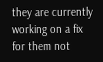they are currently working on a fix for them not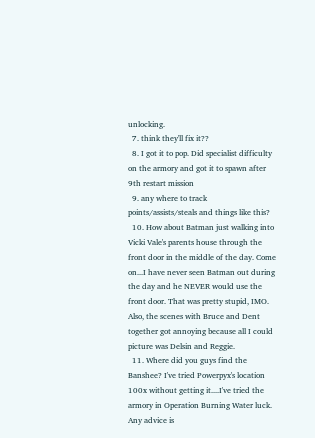unlocking.
  7. think they'll fix it??
  8. I got it to pop. Did specialist difficulty on the armory and got it to spawn after 9th restart mission
  9. any where to track points/assists/steals and things like this?
  10. How about Batman just walking into Vicki Vale's parents house through the front door in the middle of the day. Come on...I have never seen Batman out during the day and he NEVER would use the front door. That was pretty stupid, IMO. Also, the scenes with Bruce and Dent together got annoying because all I could picture was Delsin and Reggie.
  11. Where did you guys find the Banshee? I've tried Powerpyx's location 100x without getting it....I've tried the armory in Operation Burning Water luck. Any advice is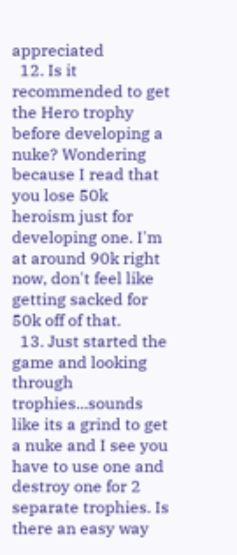appreciated
  12. Is it recommended to get the Hero trophy before developing a nuke? Wondering because I read that you lose 50k heroism just for developing one. I'm at around 90k right now, don't feel like getting sacked for 50k off of that.
  13. Just started the game and looking through trophies...sounds like its a grind to get a nuke and I see you have to use one and destroy one for 2 separate trophies. Is there an easy way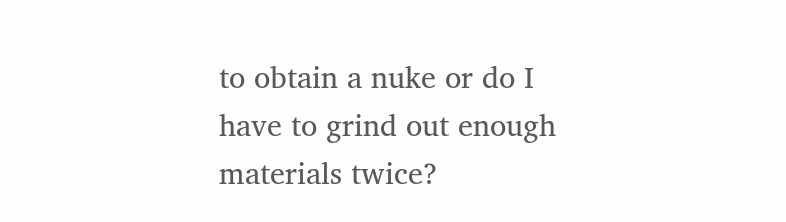to obtain a nuke or do I have to grind out enough materials twice?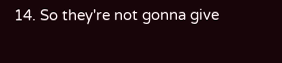14. So they're not gonna give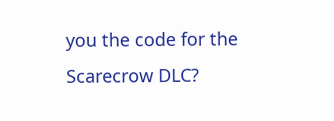you the code for the Scarecrow DLC?